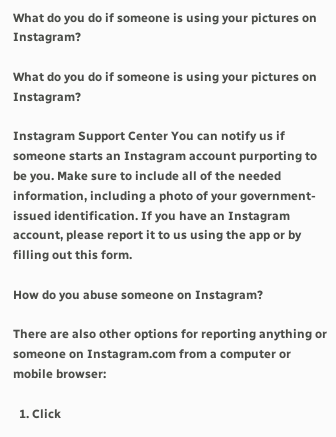What do you do if someone is using your pictures on Instagram?

What do you do if someone is using your pictures on Instagram?

Instagram Support Center You can notify us if someone starts an Instagram account purporting to be you. Make sure to include all of the needed information, including a photo of your government-issued identification. If you have an Instagram account, please report it to us using the app or by filling out this form.

How do you abuse someone on Instagram?

There are also other options for reporting anything or someone on Instagram.com from a computer or mobile browser:

  1. Click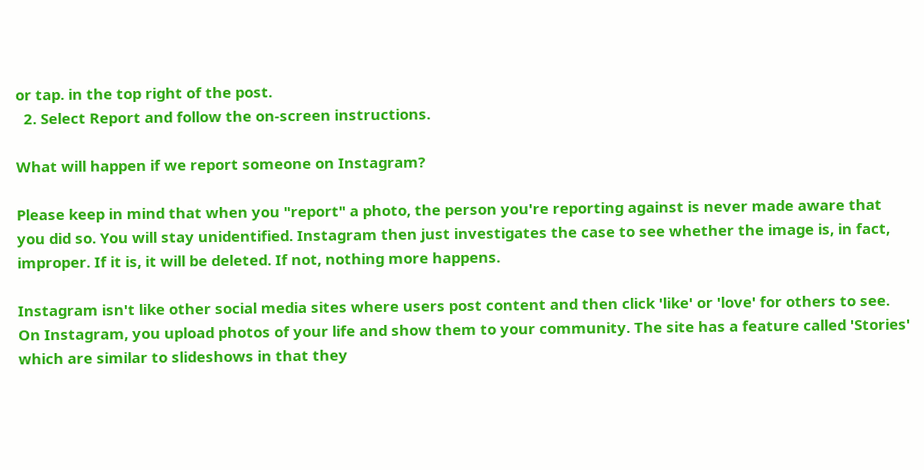or tap. in the top right of the post.
  2. Select Report and follow the on-screen instructions.

What will happen if we report someone on Instagram?

Please keep in mind that when you "report" a photo, the person you're reporting against is never made aware that you did so. You will stay unidentified. Instagram then just investigates the case to see whether the image is, in fact, improper. If it is, it will be deleted. If not, nothing more happens.

Instagram isn't like other social media sites where users post content and then click 'like' or 'love' for others to see. On Instagram, you upload photos of your life and show them to your community. The site has a feature called 'Stories' which are similar to slideshows in that they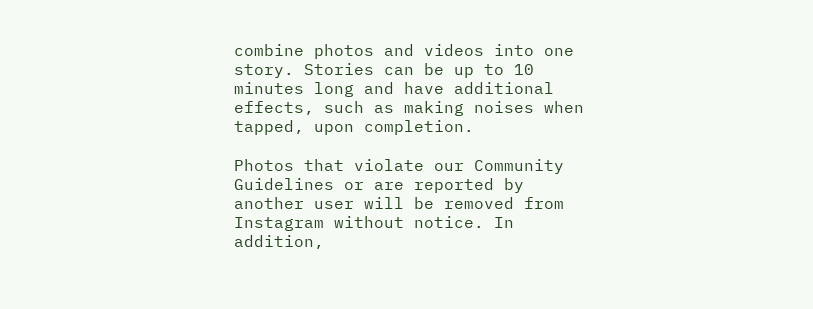combine photos and videos into one story. Stories can be up to 10 minutes long and have additional effects, such as making noises when tapped, upon completion.

Photos that violate our Community Guidelines or are reported by another user will be removed from Instagram without notice. In addition,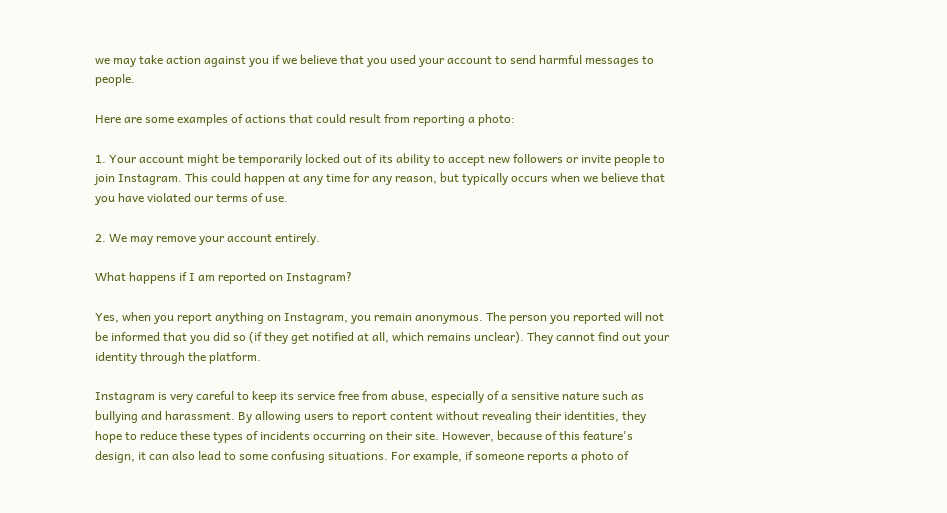we may take action against you if we believe that you used your account to send harmful messages to people.

Here are some examples of actions that could result from reporting a photo:

1. Your account might be temporarily locked out of its ability to accept new followers or invite people to join Instagram. This could happen at any time for any reason, but typically occurs when we believe that you have violated our terms of use.

2. We may remove your account entirely.

What happens if I am reported on Instagram?

Yes, when you report anything on Instagram, you remain anonymous. The person you reported will not be informed that you did so (if they get notified at all, which remains unclear). They cannot find out your identity through the platform.

Instagram is very careful to keep its service free from abuse, especially of a sensitive nature such as bullying and harassment. By allowing users to report content without revealing their identities, they hope to reduce these types of incidents occurring on their site. However, because of this feature's design, it can also lead to some confusing situations. For example, if someone reports a photo of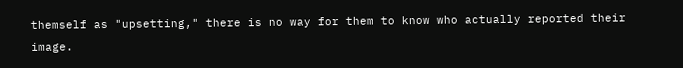themself as "upsetting," there is no way for them to know who actually reported their image.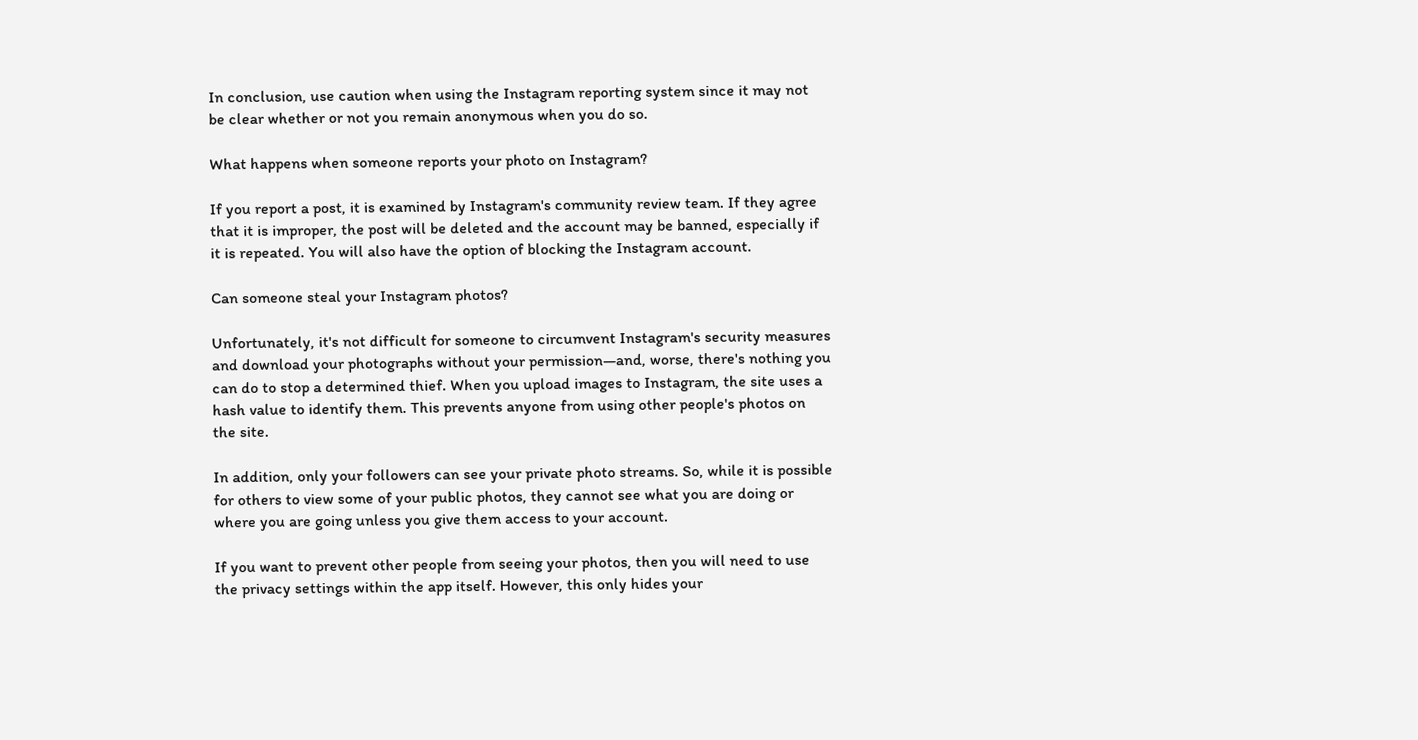In conclusion, use caution when using the Instagram reporting system since it may not be clear whether or not you remain anonymous when you do so.

What happens when someone reports your photo on Instagram?

If you report a post, it is examined by Instagram's community review team. If they agree that it is improper, the post will be deleted and the account may be banned, especially if it is repeated. You will also have the option of blocking the Instagram account.

Can someone steal your Instagram photos?

Unfortunately, it's not difficult for someone to circumvent Instagram's security measures and download your photographs without your permission—and, worse, there's nothing you can do to stop a determined thief. When you upload images to Instagram, the site uses a hash value to identify them. This prevents anyone from using other people's photos on the site.

In addition, only your followers can see your private photo streams. So, while it is possible for others to view some of your public photos, they cannot see what you are doing or where you are going unless you give them access to your account.

If you want to prevent other people from seeing your photos, then you will need to use the privacy settings within the app itself. However, this only hides your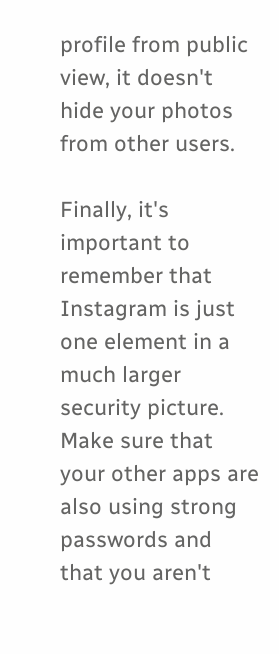profile from public view, it doesn't hide your photos from other users.

Finally, it's important to remember that Instagram is just one element in a much larger security picture. Make sure that your other apps are also using strong passwords and that you aren't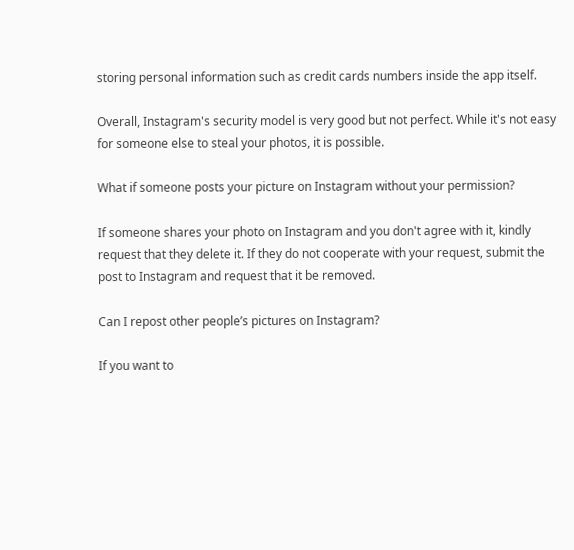storing personal information such as credit cards numbers inside the app itself.

Overall, Instagram's security model is very good but not perfect. While it's not easy for someone else to steal your photos, it is possible.

What if someone posts your picture on Instagram without your permission?

If someone shares your photo on Instagram and you don't agree with it, kindly request that they delete it. If they do not cooperate with your request, submit the post to Instagram and request that it be removed.

Can I repost other people’s pictures on Instagram?

If you want to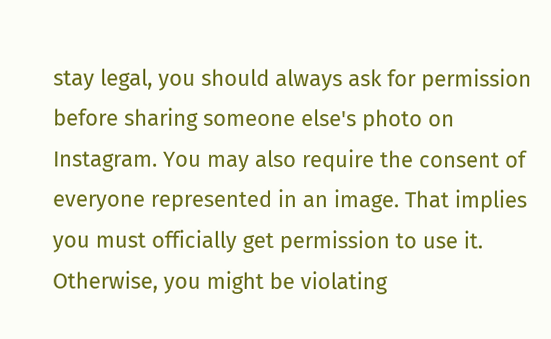stay legal, you should always ask for permission before sharing someone else's photo on Instagram. You may also require the consent of everyone represented in an image. That implies you must officially get permission to use it. Otherwise, you might be violating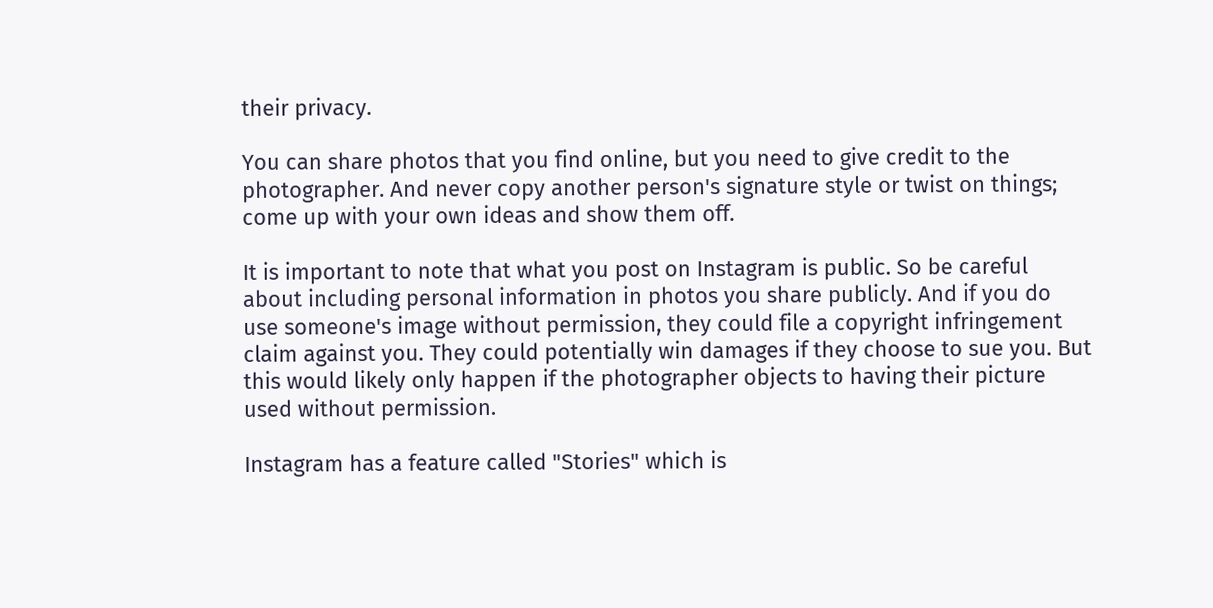their privacy.

You can share photos that you find online, but you need to give credit to the photographer. And never copy another person's signature style or twist on things; come up with your own ideas and show them off.

It is important to note that what you post on Instagram is public. So be careful about including personal information in photos you share publicly. And if you do use someone's image without permission, they could file a copyright infringement claim against you. They could potentially win damages if they choose to sue you. But this would likely only happen if the photographer objects to having their picture used without permission.

Instagram has a feature called "Stories" which is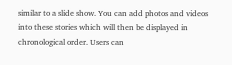similar to a slide show. You can add photos and videos into these stories which will then be displayed in chronological order. Users can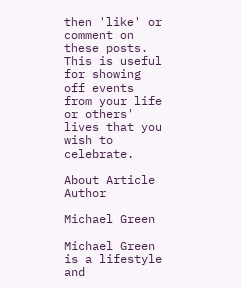then 'like' or comment on these posts. This is useful for showing off events from your life or others' lives that you wish to celebrate.

About Article Author

Michael Green

Michael Green is a lifestyle and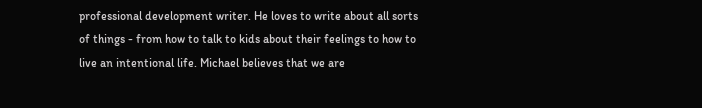professional development writer. He loves to write about all sorts of things - from how to talk to kids about their feelings to how to live an intentional life. Michael believes that we are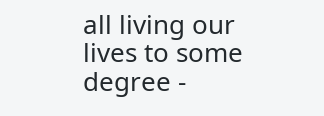all living our lives to some degree -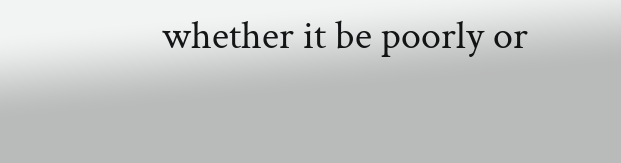whether it be poorly or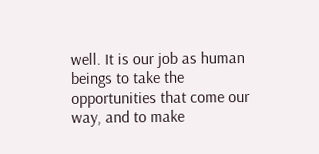well. It is our job as human beings to take the opportunities that come our way, and to make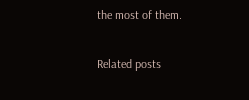the most of them.

Related posts